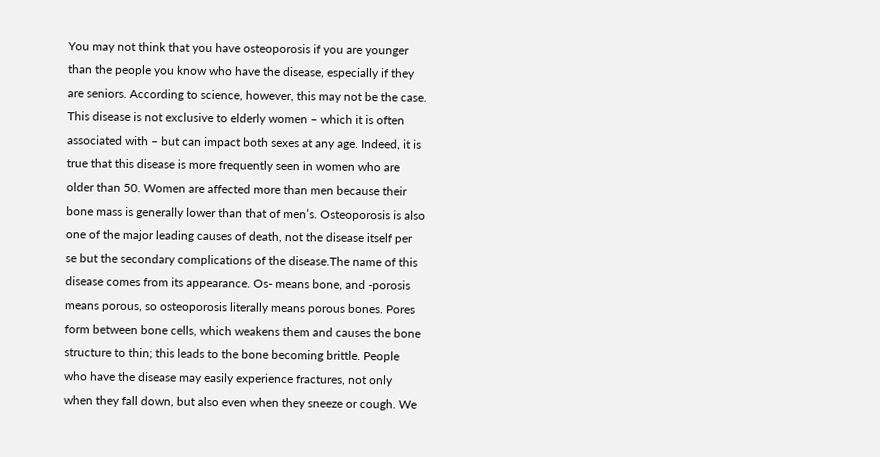You may not think that you have osteoporosis if you are younger than the people you know who have the disease, especially if they are seniors. According to science, however, this may not be the case. This disease is not exclusive to elderly women – which it is often associated with – but can impact both sexes at any age. Indeed, it is true that this disease is more frequently seen in women who are older than 50. Women are affected more than men because their bone mass is generally lower than that of men’s. Osteoporosis is also one of the major leading causes of death, not the disease itself per se but the secondary complications of the disease.The name of this disease comes from its appearance. Os- means bone, and -porosis means porous, so osteoporosis literally means porous bones. Pores form between bone cells, which weakens them and causes the bone structure to thin; this leads to the bone becoming brittle. People who have the disease may easily experience fractures, not only when they fall down, but also even when they sneeze or cough. We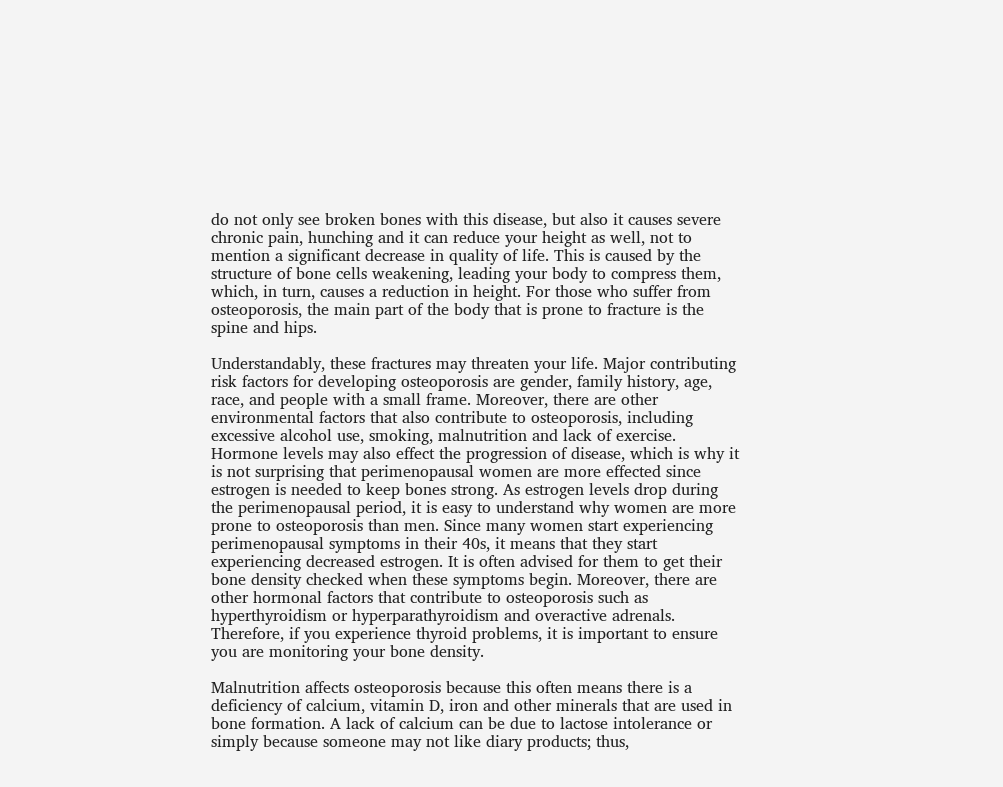do not only see broken bones with this disease, but also it causes severe chronic pain, hunching and it can reduce your height as well, not to mention a significant decrease in quality of life. This is caused by the structure of bone cells weakening, leading your body to compress them, which, in turn, causes a reduction in height. For those who suffer from osteoporosis, the main part of the body that is prone to fracture is the spine and hips.

Understandably, these fractures may threaten your life. Major contributing risk factors for developing osteoporosis are gender, family history, age, race, and people with a small frame. Moreover, there are other environmental factors that also contribute to osteoporosis, including excessive alcohol use, smoking, malnutrition and lack of exercise. Hormone levels may also effect the progression of disease, which is why it is not surprising that perimenopausal women are more effected since estrogen is needed to keep bones strong. As estrogen levels drop during the perimenopausal period, it is easy to understand why women are more prone to osteoporosis than men. Since many women start experiencing perimenopausal symptoms in their 40s, it means that they start experiencing decreased estrogen. It is often advised for them to get their bone density checked when these symptoms begin. Moreover, there are other hormonal factors that contribute to osteoporosis such as hyperthyroidism or hyperparathyroidism and overactive adrenals. Therefore, if you experience thyroid problems, it is important to ensure you are monitoring your bone density.

Malnutrition affects osteoporosis because this often means there is a deficiency of calcium, vitamin D, iron and other minerals that are used in bone formation. A lack of calcium can be due to lactose intolerance or simply because someone may not like diary products; thus,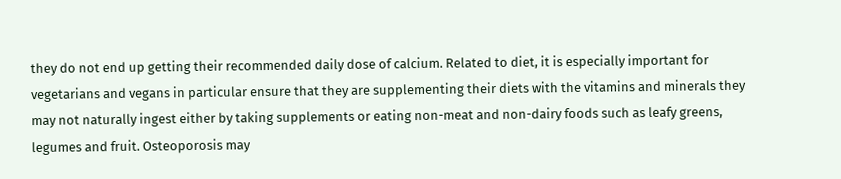they do not end up getting their recommended daily dose of calcium. Related to diet, it is especially important for vegetarians and vegans in particular ensure that they are supplementing their diets with the vitamins and minerals they may not naturally ingest either by taking supplements or eating non-meat and non-dairy foods such as leafy greens, legumes and fruit. Osteoporosis may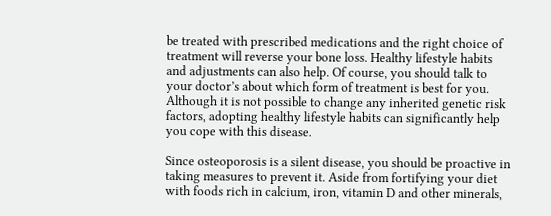be treated with prescribed medications and the right choice of treatment will reverse your bone loss. Healthy lifestyle habits and adjustments can also help. Of course, you should talk to your doctor’s about which form of treatment is best for you. Although it is not possible to change any inherited genetic risk factors, adopting healthy lifestyle habits can significantly help you cope with this disease.

Since osteoporosis is a silent disease, you should be proactive in taking measures to prevent it. Aside from fortifying your diet with foods rich in calcium, iron, vitamin D and other minerals,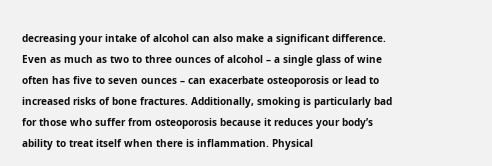decreasing your intake of alcohol can also make a significant difference. Even as much as two to three ounces of alcohol – a single glass of wine often has five to seven ounces – can exacerbate osteoporosis or lead to increased risks of bone fractures. Additionally, smoking is particularly bad for those who suffer from osteoporosis because it reduces your body’s ability to treat itself when there is inflammation. Physical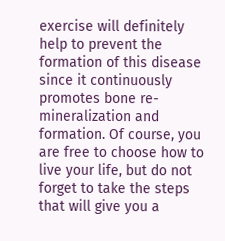exercise will definitely help to prevent the formation of this disease since it continuously promotes bone re-mineralization and formation. Of course, you are free to choose how to live your life, but do not forget to take the steps that will give you a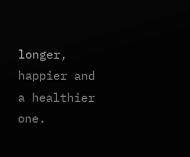longer, happier and a healthier one.